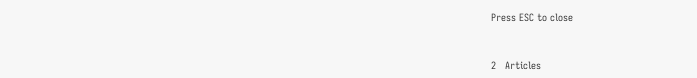Press ESC to close


2   Articles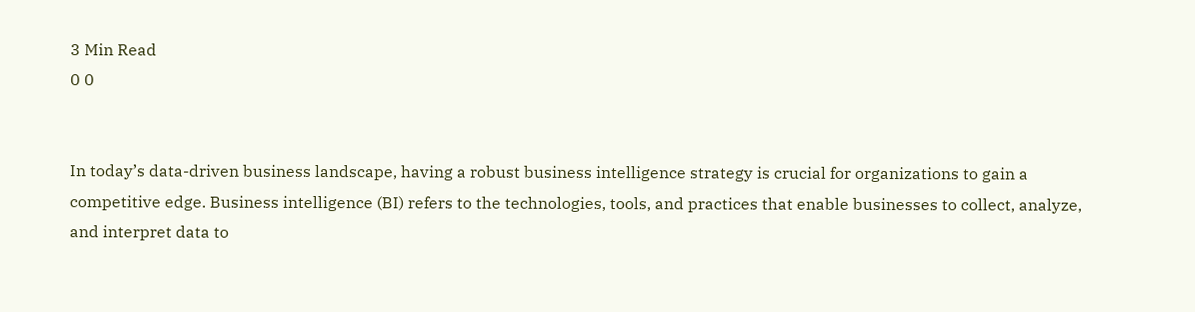3 Min Read
0 0


In today’s data-driven business landscape, having a robust business intelligence strategy is crucial for organizations to gain a competitive edge. Business intelligence (BI) refers to the technologies, tools, and practices that enable businesses to collect, analyze, and interpret data to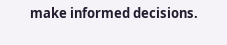make informed decisions.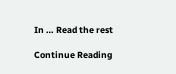In … Read the rest

Continue Reading